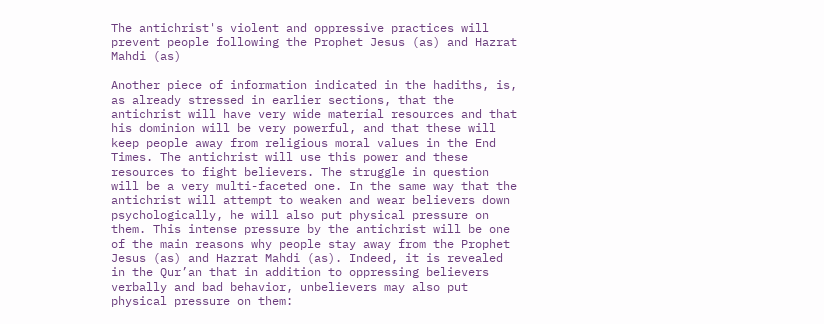The antichrist's violent and oppressive practices will prevent people following the Prophet Jesus (as) and Hazrat Mahdi (as)

Another piece of information indicated in the hadiths, is, as already stressed in earlier sections, that the antichrist will have very wide material resources and that his dominion will be very powerful, and that these will keep people away from religious moral values in the End Times. The antichrist will use this power and these resources to fight believers. The struggle in question will be a very multi-faceted one. In the same way that the antichrist will attempt to weaken and wear believers down psychologically, he will also put physical pressure on them. This intense pressure by the antichrist will be one of the main reasons why people stay away from the Prophet Jesus (as) and Hazrat Mahdi (as). Indeed, it is revealed in the Qur’an that in addition to oppressing believers verbally and bad behavior, unbelievers may also put physical pressure on them: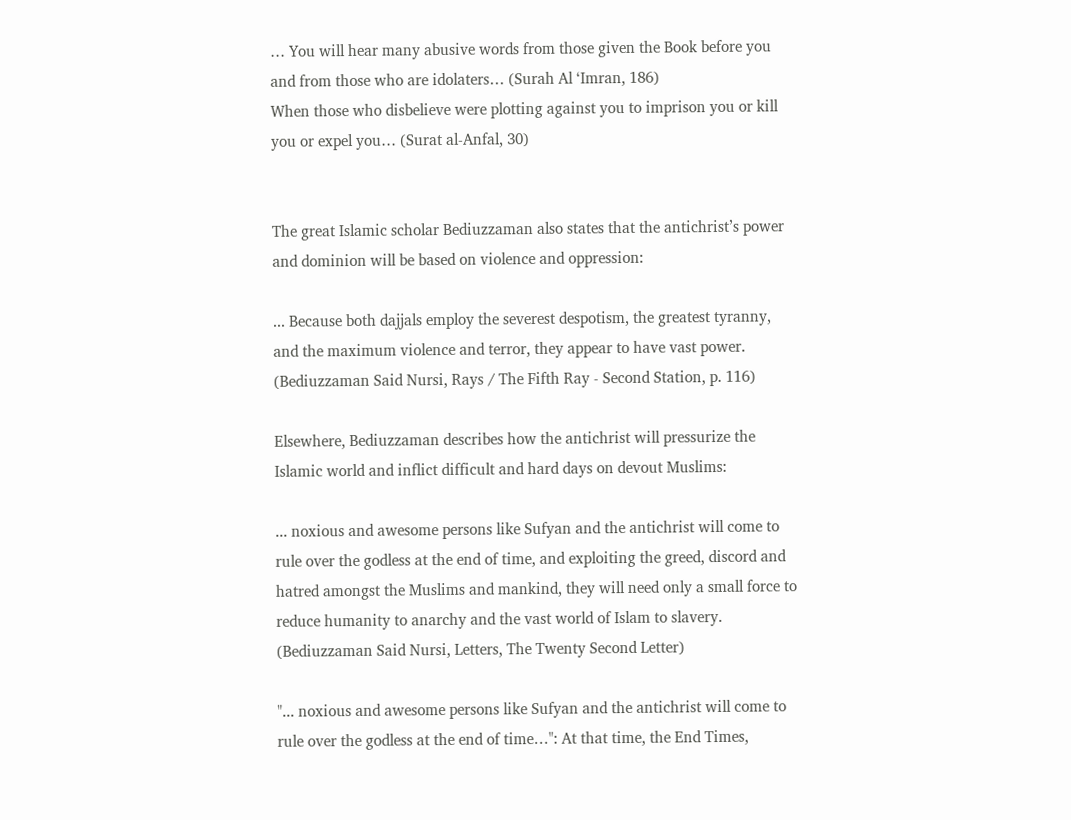… You will hear many abusive words from those given the Book before you and from those who are idolaters… (Surah Al ‘Imran, 186)
When those who disbelieve were plotting against you to imprison you or kill you or expel you… (Surat al-Anfal, 30)


The great Islamic scholar Bediuzzaman also states that the antichrist’s power and dominion will be based on violence and oppression:

... Because both dajjals employ the severest despotism, the greatest tyranny, and the maximum violence and terror, they appear to have vast power. (Bediuzzaman Said Nursi, Rays / The Fifth Ray - Second Station, p. 116)

Elsewhere, Bediuzzaman describes how the antichrist will pressurize the Islamic world and inflict difficult and hard days on devout Muslims:

... noxious and awesome persons like Sufyan and the antichrist will come to rule over the godless at the end of time, and exploiting the greed, discord and hatred amongst the Muslims and mankind, they will need only a small force to reduce humanity to anarchy and the vast world of Islam to slavery. (Bediuzzaman Said Nursi, Letters, The Twenty Second Letter)

"... noxious and awesome persons like Sufyan and the antichrist will come to rule over the godless at the end of time…": At that time, the End Times,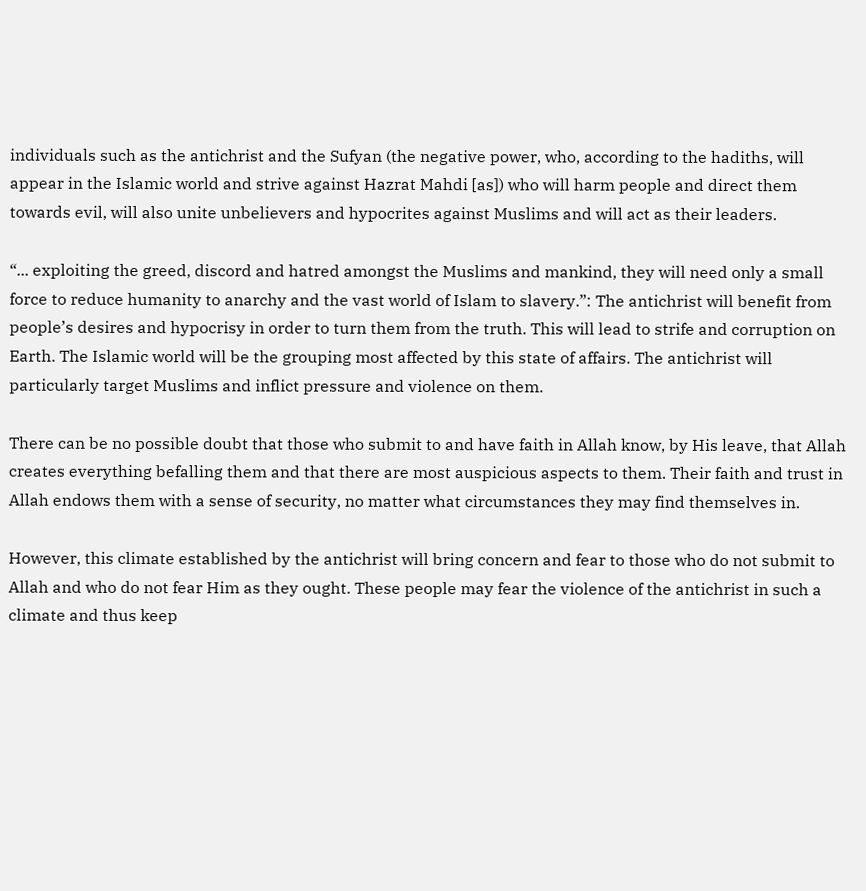individuals such as the antichrist and the Sufyan (the negative power, who, according to the hadiths, will appear in the Islamic world and strive against Hazrat Mahdi [as]) who will harm people and direct them towards evil, will also unite unbelievers and hypocrites against Muslims and will act as their leaders.

“... exploiting the greed, discord and hatred amongst the Muslims and mankind, they will need only a small force to reduce humanity to anarchy and the vast world of Islam to slavery.”: The antichrist will benefit from people’s desires and hypocrisy in order to turn them from the truth. This will lead to strife and corruption on Earth. The Islamic world will be the grouping most affected by this state of affairs. The antichrist will particularly target Muslims and inflict pressure and violence on them.

There can be no possible doubt that those who submit to and have faith in Allah know, by His leave, that Allah creates everything befalling them and that there are most auspicious aspects to them. Their faith and trust in Allah endows them with a sense of security, no matter what circumstances they may find themselves in.

However, this climate established by the antichrist will bring concern and fear to those who do not submit to Allah and who do not fear Him as they ought. These people may fear the violence of the antichrist in such a climate and thus keep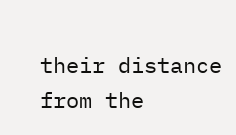their distance from the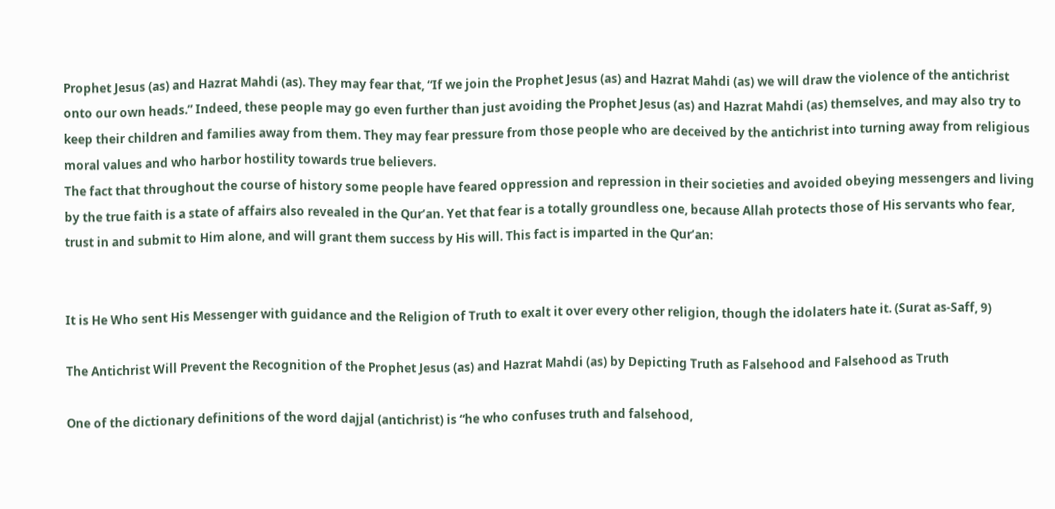Prophet Jesus (as) and Hazrat Mahdi (as). They may fear that, “If we join the Prophet Jesus (as) and Hazrat Mahdi (as) we will draw the violence of the antichrist onto our own heads.” Indeed, these people may go even further than just avoiding the Prophet Jesus (as) and Hazrat Mahdi (as) themselves, and may also try to keep their children and families away from them. They may fear pressure from those people who are deceived by the antichrist into turning away from religious moral values and who harbor hostility towards true believers.
The fact that throughout the course of history some people have feared oppression and repression in their societies and avoided obeying messengers and living by the true faith is a state of affairs also revealed in the Qur’an. Yet that fear is a totally groundless one, because Allah protects those of His servants who fear, trust in and submit to Him alone, and will grant them success by His will. This fact is imparted in the Qur’an:


It is He Who sent His Messenger with guidance and the Religion of Truth to exalt it over every other religion, though the idolaters hate it. (Surat as-Saff, 9)

The Antichrist Will Prevent the Recognition of the Prophet Jesus (as) and Hazrat Mahdi (as) by Depicting Truth as Falsehood and Falsehood as Truth

One of the dictionary definitions of the word dajjal (antichrist) is “he who confuses truth and falsehood,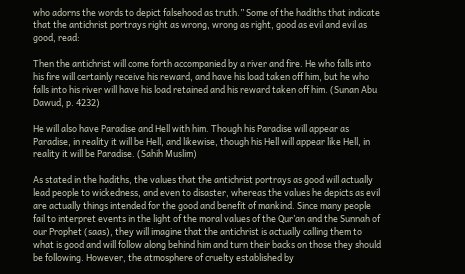who adorns the words to depict falsehood as truth.” Some of the hadiths that indicate that the antichrist portrays right as wrong, wrong as right, good as evil and evil as good, read:

Then the antichrist will come forth accompanied by a river and fire. He who falls into his fire will certainly receive his reward, and have his load taken off him, but he who falls into his river will have his load retained and his reward taken off him. (Sunan Abu Dawud, p. 4232)

He will also have Paradise and Hell with him. Though his Paradise will appear as Paradise, in reality it will be Hell, and likewise, though his Hell will appear like Hell, in reality it will be Paradise. (Sahih Muslim)

As stated in the hadiths, the values that the antichrist portrays as good will actually lead people to wickedness, and even to disaster, whereas the values he depicts as evil are actually things intended for the good and benefit of mankind. Since many people fail to interpret events in the light of the moral values of the Qur’an and the Sunnah of our Prophet (saas), they will imagine that the antichrist is actually calling them to what is good and will follow along behind him and turn their backs on those they should be following. However, the atmosphere of cruelty established by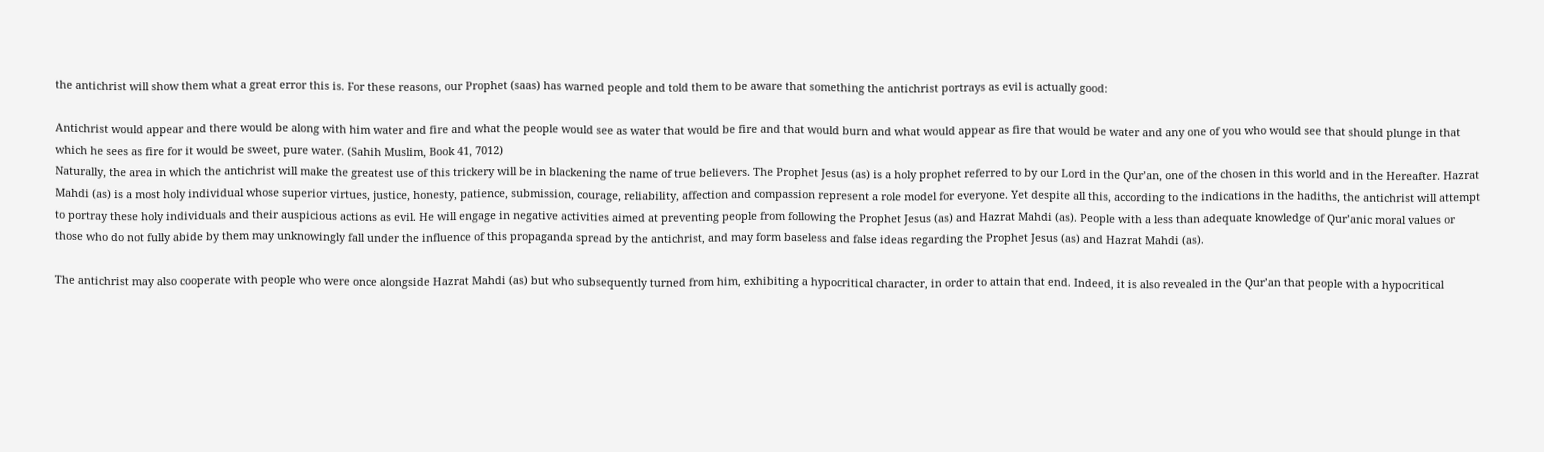the antichrist will show them what a great error this is. For these reasons, our Prophet (saas) has warned people and told them to be aware that something the antichrist portrays as evil is actually good:

Antichrist would appear and there would be along with him water and fire and what the people would see as water that would be fire and that would burn and what would appear as fire that would be water and any one of you who would see that should plunge in that which he sees as fire for it would be sweet, pure water. (Sahih Muslim, Book 41, 7012)
Naturally, the area in which the antichrist will make the greatest use of this trickery will be in blackening the name of true believers. The Prophet Jesus (as) is a holy prophet referred to by our Lord in the Qur’an, one of the chosen in this world and in the Hereafter. Hazrat Mahdi (as) is a most holy individual whose superior virtues, justice, honesty, patience, submission, courage, reliability, affection and compassion represent a role model for everyone. Yet despite all this, according to the indications in the hadiths, the antichrist will attempt to portray these holy individuals and their auspicious actions as evil. He will engage in negative activities aimed at preventing people from following the Prophet Jesus (as) and Hazrat Mahdi (as). People with a less than adequate knowledge of Qur’anic moral values or those who do not fully abide by them may unknowingly fall under the influence of this propaganda spread by the antichrist, and may form baseless and false ideas regarding the Prophet Jesus (as) and Hazrat Mahdi (as).

The antichrist may also cooperate with people who were once alongside Hazrat Mahdi (as) but who subsequently turned from him, exhibiting a hypocritical character, in order to attain that end. Indeed, it is also revealed in the Qur’an that people with a hypocritical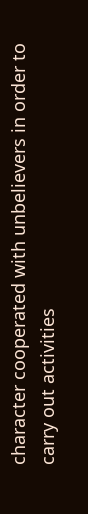character cooperated with unbelievers in order to carry out activities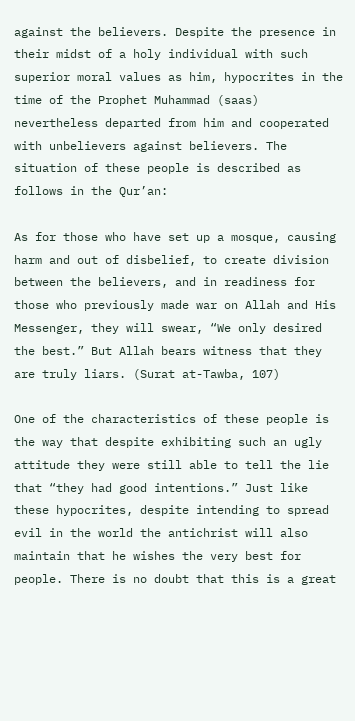against the believers. Despite the presence in their midst of a holy individual with such superior moral values as him, hypocrites in the time of the Prophet Muhammad (saas) nevertheless departed from him and cooperated with unbelievers against believers. The situation of these people is described as follows in the Qur’an:

As for those who have set up a mosque, causing harm and out of disbelief, to create division between the believers, and in readiness for those who previously made war on Allah and His Messenger, they will swear, “We only desired the best.” But Allah bears witness that they are truly liars. (Surat at-Tawba, 107)

One of the characteristics of these people is the way that despite exhibiting such an ugly attitude they were still able to tell the lie that “they had good intentions.” Just like these hypocrites, despite intending to spread evil in the world the antichrist will also maintain that he wishes the very best for people. There is no doubt that this is a great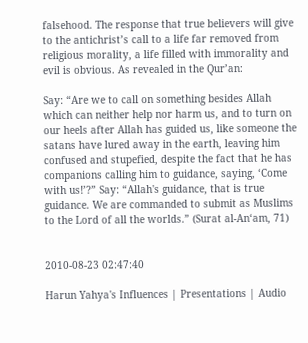falsehood. The response that true believers will give to the antichrist’s call to a life far removed from religious morality, a life filled with immorality and evil is obvious. As revealed in the Qur’an:

Say: “Are we to call on something besides Allah which can neither help nor harm us, and to turn on our heels after Allah has guided us, like someone the satans have lured away in the earth, leaving him confused and stupefied, despite the fact that he has companions calling him to guidance, saying, ‘Come with us!’?” Say: “Allah's guidance, that is true guidance. We are commanded to submit as Muslims to the Lord of all the worlds.” (Surat al-An‘am, 71)


2010-08-23 02:47:40

Harun Yahya's Influences | Presentations | Audio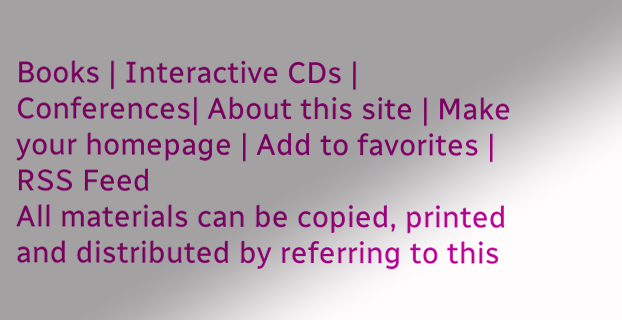Books | Interactive CDs | Conferences| About this site | Make your homepage | Add to favorites | RSS Feed
All materials can be copied, printed and distributed by referring to this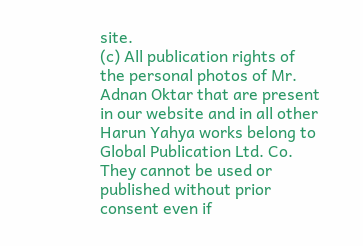site.
(c) All publication rights of the personal photos of Mr. Adnan Oktar that are present in our website and in all other Harun Yahya works belong to Global Publication Ltd. Co. They cannot be used or published without prior consent even if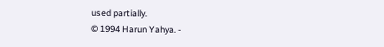used partially.
© 1994 Harun Yahya. -